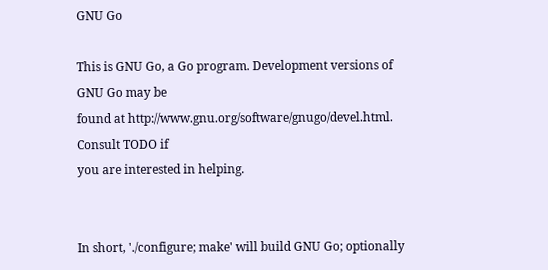GNU Go

This is GNU Go, a Go program. Development versions of GNU Go may be
found at http://www.gnu.org/software/gnugo/devel.html. Consult TODO if
you are interested in helping.


In short, './configure; make' will build GNU Go; optionally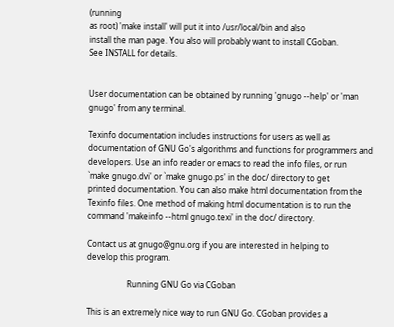(running
as root) 'make install' will put it into /usr/local/bin and also
install the man page. You also will probably want to install CGoban.
See INSTALL for details.


User documentation can be obtained by running 'gnugo --help' or 'man
gnugo' from any terminal.

Texinfo documentation includes instructions for users as well as
documentation of GNU Go's algorithms and functions for programmers and
developers. Use an info reader or emacs to read the info files, or run
`make gnugo.dvi' or `make gnugo.ps' in the doc/ directory to get
printed documentation. You can also make html documentation from the
Texinfo files. One method of making html documentation is to run the
command 'makeinfo --html gnugo.texi' in the doc/ directory.

Contact us at gnugo@gnu.org if you are interested in helping to
develop this program.

                    Running GNU Go via CGoban

This is an extremely nice way to run GNU Go. CGoban provides a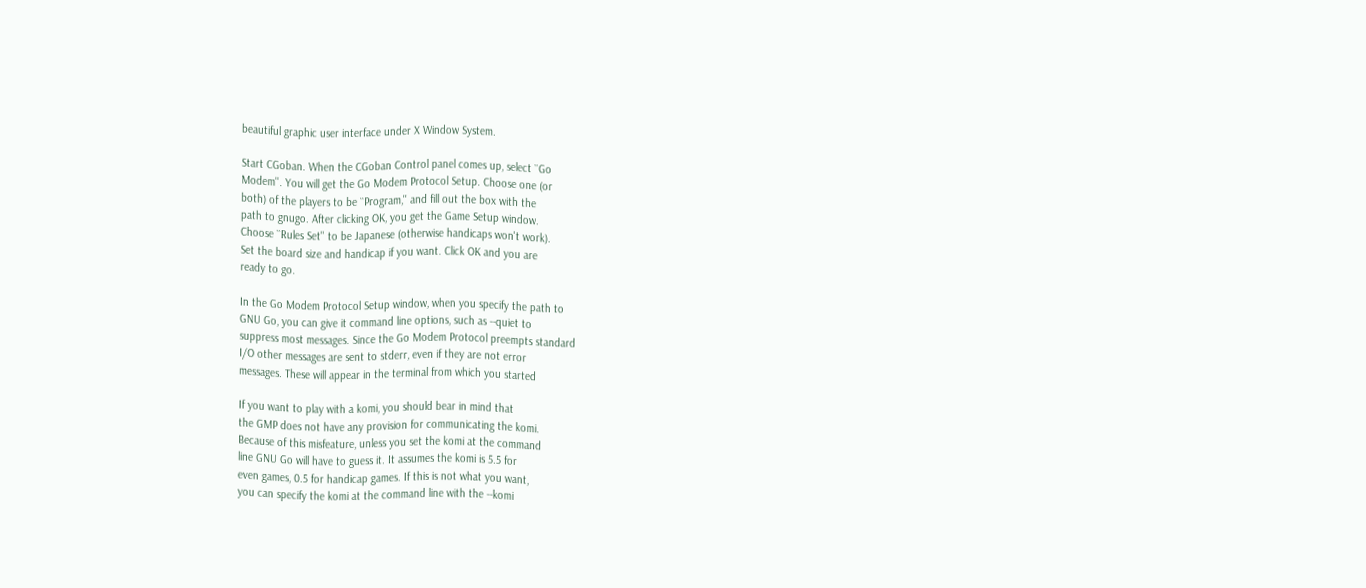beautiful graphic user interface under X Window System.

Start CGoban. When the CGoban Control panel comes up, select ``Go
Modem''. You will get the Go Modem Protocol Setup. Choose one (or
both) of the players to be ``Program,'' and fill out the box with the
path to gnugo. After clicking OK, you get the Game Setup window.
Choose ``Rules Set'' to be Japanese (otherwise handicaps won't work).
Set the board size and handicap if you want. Click OK and you are
ready to go.

In the Go Modem Protocol Setup window, when you specify the path to
GNU Go, you can give it command line options, such as --quiet to
suppress most messages. Since the Go Modem Protocol preempts standard
I/O other messages are sent to stderr, even if they are not error
messages. These will appear in the terminal from which you started

If you want to play with a komi, you should bear in mind that
the GMP does not have any provision for communicating the komi.
Because of this misfeature, unless you set the komi at the command
line GNU Go will have to guess it. It assumes the komi is 5.5 for
even games, 0.5 for handicap games. If this is not what you want,
you can specify the komi at the command line with the --komi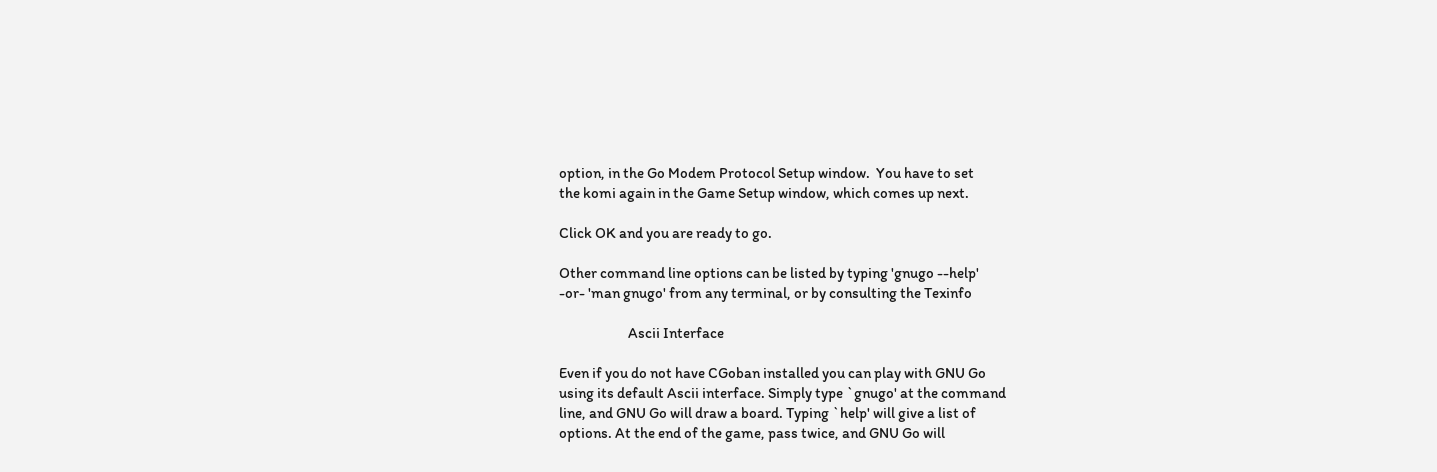option, in the Go Modem Protocol Setup window.  You have to set
the komi again in the Game Setup window, which comes up next.

Click OK and you are ready to go.

Other command line options can be listed by typing 'gnugo --help'
-or- 'man gnugo' from any terminal, or by consulting the Texinfo

                       Ascii Interface

Even if you do not have CGoban installed you can play with GNU Go
using its default Ascii interface. Simply type `gnugo' at the command
line, and GNU Go will draw a board. Typing `help' will give a list of
options. At the end of the game, pass twice, and GNU Go will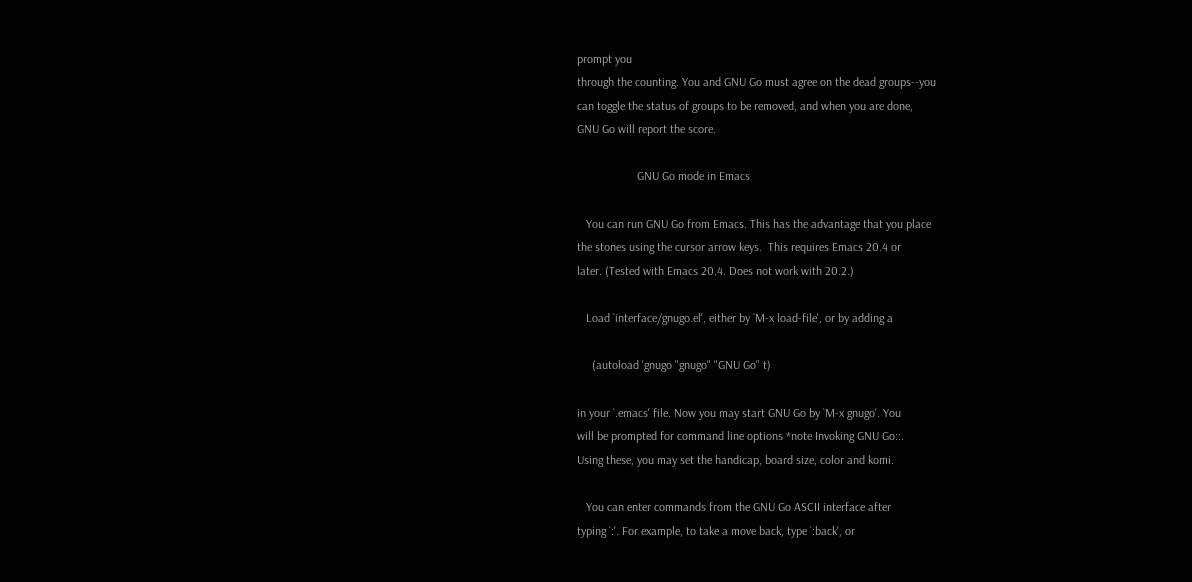prompt you
through the counting. You and GNU Go must agree on the dead groups--you
can toggle the status of groups to be removed, and when you are done,
GNU Go will report the score.

                    GNU Go mode in Emacs

   You can run GNU Go from Emacs. This has the advantage that you place
the stones using the cursor arrow keys.  This requires Emacs 20.4 or
later. (Tested with Emacs 20.4. Does not work with 20.2.)

   Load `interface/gnugo.el', either by `M-x load-file', or by adding a

     (autoload 'gnugo "gnugo" "GNU Go" t)

in your `.emacs' file. Now you may start GNU Go by `M-x gnugo'. You
will be prompted for command line options *note Invoking GNU Go::.
Using these, you may set the handicap, board size, color and komi.

   You can enter commands from the GNU Go ASCII interface after
typing `:'. For example, to take a move back, type `:back', or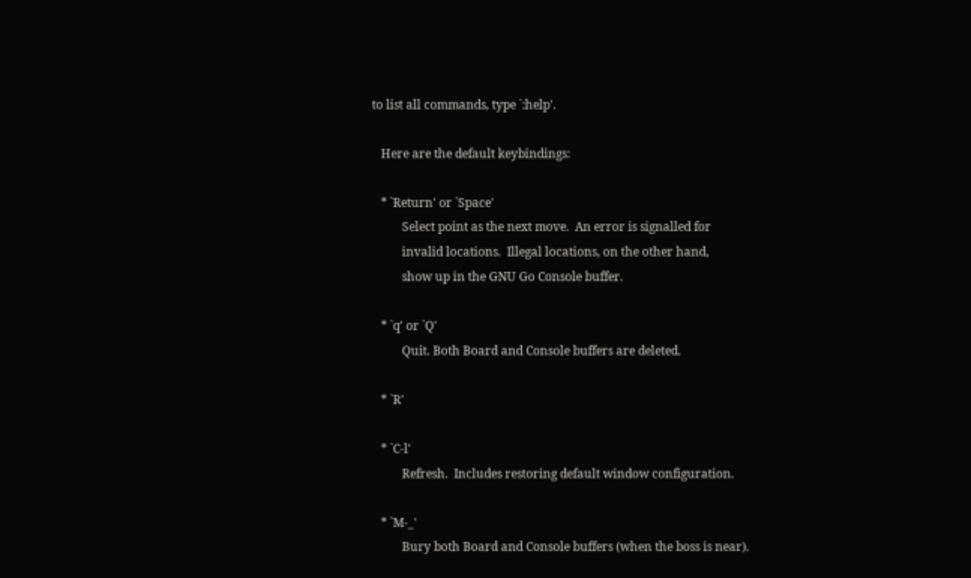to list all commands, type `:help'.

   Here are the default keybindings:

   * `Return' or `Space'
          Select point as the next move.  An error is signalled for
          invalid locations.  Illegal locations, on the other hand,
          show up in the GNU Go Console buffer.

   * `q' or `Q'
          Quit. Both Board and Console buffers are deleted.

   * `R'

   * `C-l'
          Refresh.  Includes restoring default window configuration.

   * `M-_'
          Bury both Board and Console buffers (when the boss is near).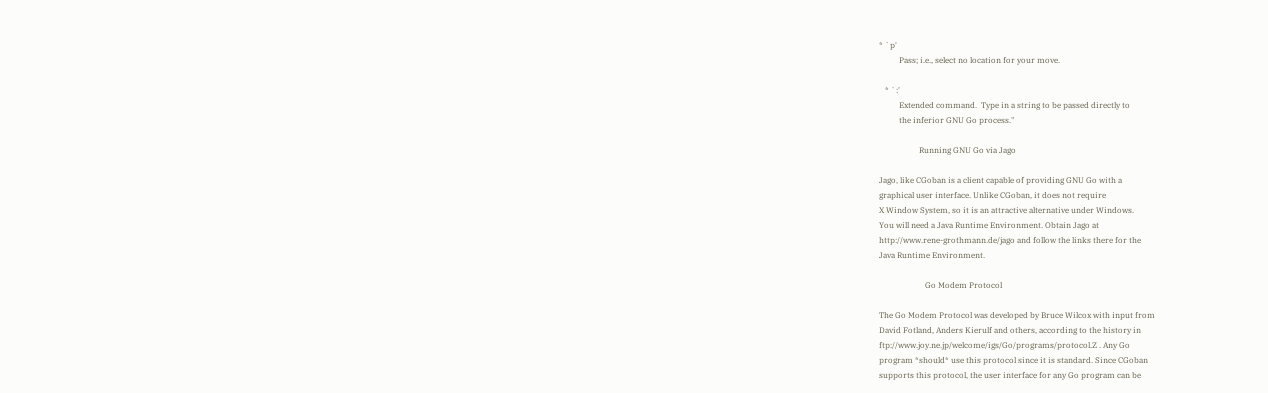* `p'
          Pass; i.e., select no location for your move.

   * `:'
          Extended command.  Type in a string to be passed directly to
          the inferior GNU Go process."

                    Running GNU Go via Jago

Jago, like CGoban is a client capable of providing GNU Go with a
graphical user interface. Unlike CGoban, it does not require
X Window System, so it is an attractive alternative under Windows.
You will need a Java Runtime Environment. Obtain Jago at
http://www.rene-grothmann.de/jago and follow the links there for the
Java Runtime Environment.

                       Go Modem Protocol

The Go Modem Protocol was developed by Bruce Wilcox with input from
David Fotland, Anders Kierulf and others, according to the history in
ftp://www.joy.ne.jp/welcome/igs/Go/programs/protocol.Z . Any Go
program *should* use this protocol since it is standard. Since CGoban
supports this protocol, the user interface for any Go program can be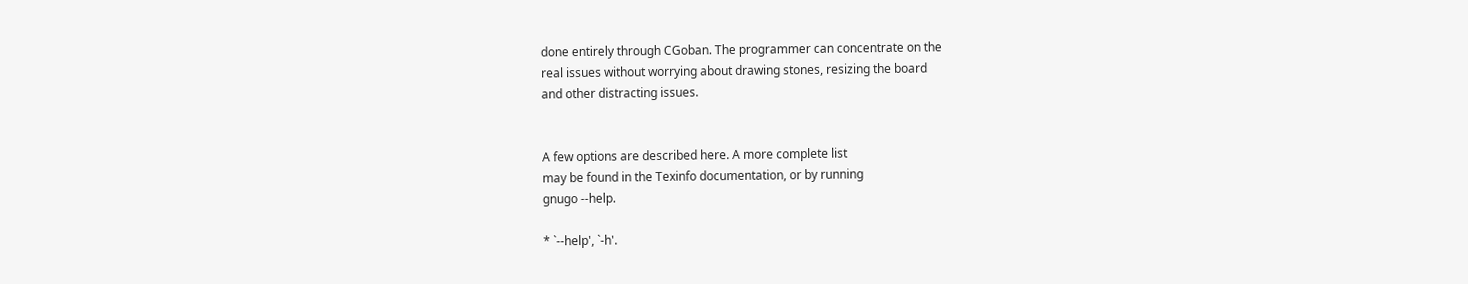done entirely through CGoban. The programmer can concentrate on the
real issues without worrying about drawing stones, resizing the board
and other distracting issues.


A few options are described here. A more complete list
may be found in the Texinfo documentation, or by running
gnugo --help.

* `--help', `-h'.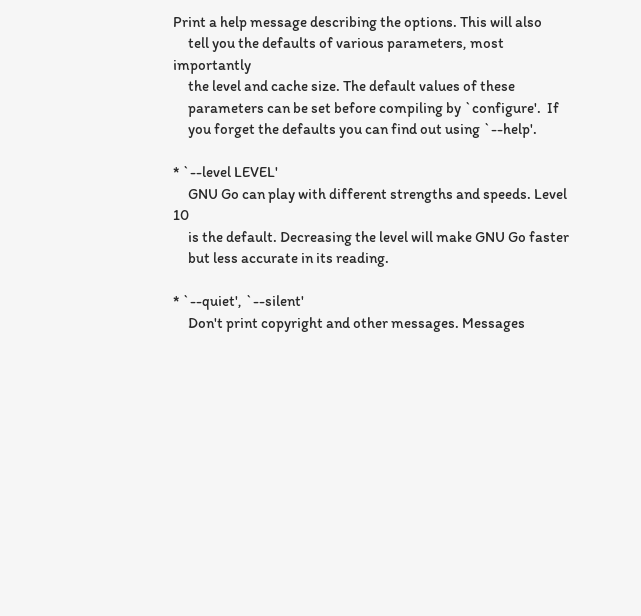Print a help message describing the options. This will also
     tell you the defaults of various parameters, most importantly
     the level and cache size. The default values of these
     parameters can be set before compiling by `configure'.  If
     you forget the defaults you can find out using `--help'.

* `--level LEVEL'
     GNU Go can play with different strengths and speeds. Level 10
     is the default. Decreasing the level will make GNU Go faster
     but less accurate in its reading.

* `--quiet', `--silent'
     Don't print copyright and other messages. Messages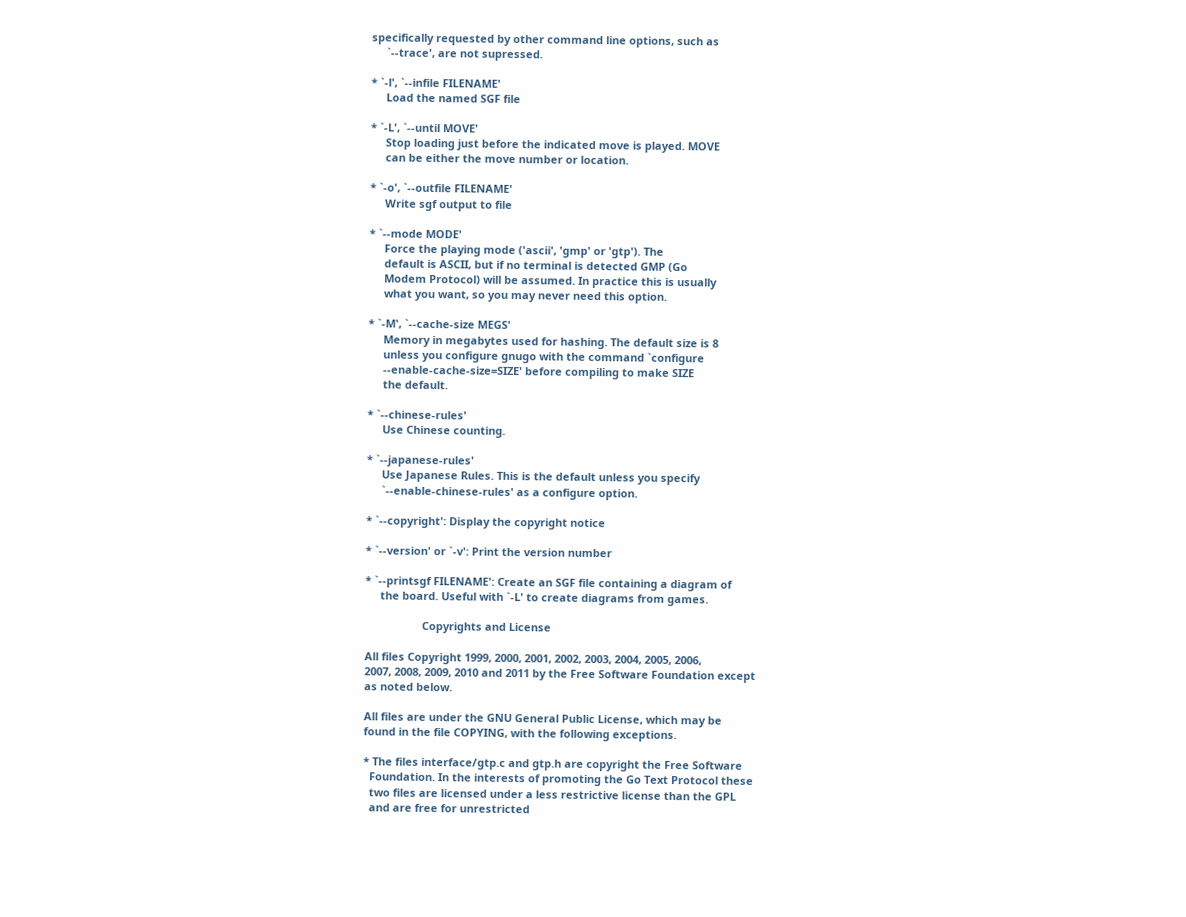specifically requested by other command line options, such as
     `--trace', are not supressed.

* `-l', `--infile FILENAME'
     Load the named SGF file

* `-L', `--until MOVE'
     Stop loading just before the indicated move is played. MOVE
     can be either the move number or location.

* `-o', `--outfile FILENAME'
     Write sgf output to file

* `--mode MODE'
     Force the playing mode ('ascii', 'gmp' or 'gtp'). The
     default is ASCII, but if no terminal is detected GMP (Go
     Modem Protocol) will be assumed. In practice this is usually
     what you want, so you may never need this option.

* `-M', `--cache-size MEGS'
     Memory in megabytes used for hashing. The default size is 8
     unless you configure gnugo with the command `configure
     --enable-cache-size=SIZE' before compiling to make SIZE
     the default.

* `--chinese-rules'
     Use Chinese counting.

* `--japanese-rules'
     Use Japanese Rules. This is the default unless you specify
     `--enable-chinese-rules' as a configure option.

* `--copyright': Display the copyright notice

* `--version' or `-v': Print the version number

* `--printsgf FILENAME': Create an SGF file containing a diagram of
     the board. Useful with `-L' to create diagrams from games.

                   Copyrights and License

All files Copyright 1999, 2000, 2001, 2002, 2003, 2004, 2005, 2006,
2007, 2008, 2009, 2010 and 2011 by the Free Software Foundation except
as noted below.

All files are under the GNU General Public License, which may be
found in the file COPYING, with the following exceptions.

* The files interface/gtp.c and gtp.h are copyright the Free Software
  Foundation. In the interests of promoting the Go Text Protocol these
  two files are licensed under a less restrictive license than the GPL
  and are free for unrestricted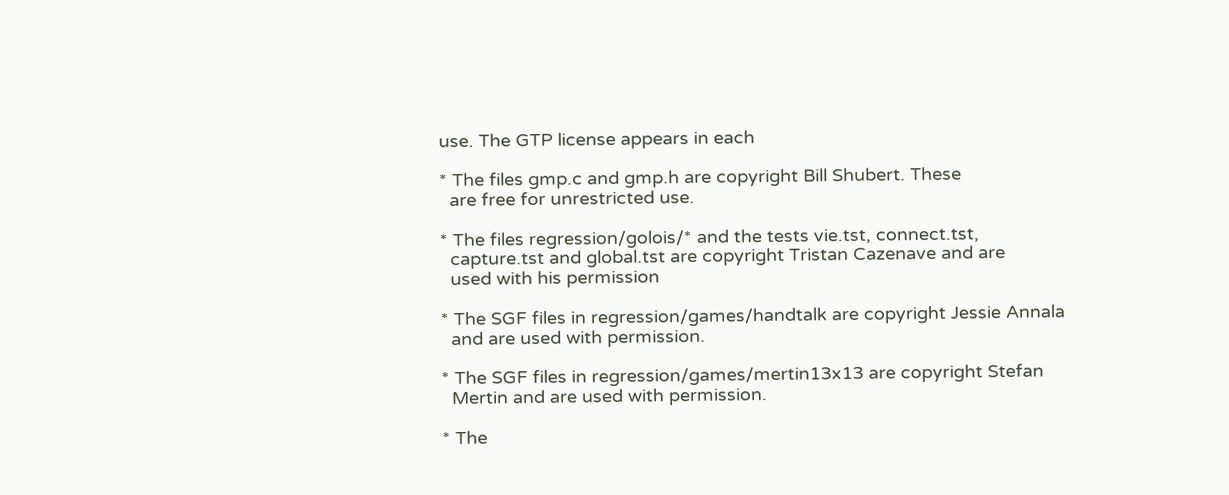use. The GTP license appears in each

* The files gmp.c and gmp.h are copyright Bill Shubert. These
  are free for unrestricted use.

* The files regression/golois/* and the tests vie.tst, connect.tst,
  capture.tst and global.tst are copyright Tristan Cazenave and are
  used with his permission

* The SGF files in regression/games/handtalk are copyright Jessie Annala
  and are used with permission.

* The SGF files in regression/games/mertin13x13 are copyright Stefan
  Mertin and are used with permission.

* The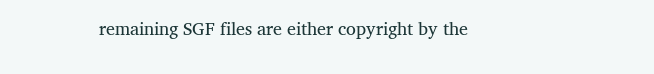remaining SGF files are either copyright by the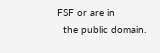FSF or are in
  the public domain.